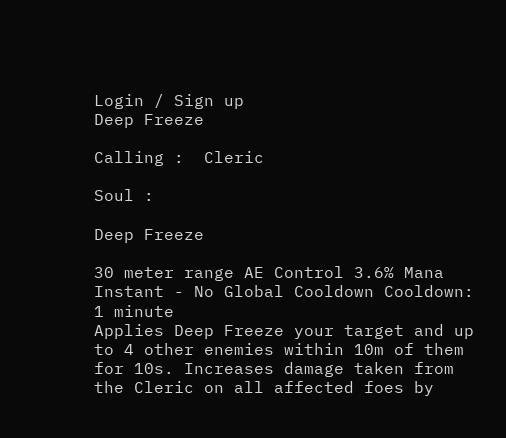Login / Sign up
Deep Freeze

Calling :  Cleric

Soul :

Deep Freeze

30 meter range AE Control 3.6% Mana Instant - No Global Cooldown Cooldown: 1 minute
Applies Deep Freeze your target and up to 4 other enemies within 10m of them for 10s. Increases damage taken from the Cleric on all affected foes by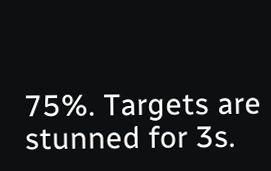75%. Targets are stunned for 3s.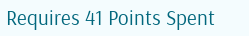Requires 41 Points Spent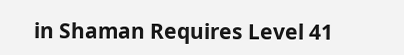in Shaman Requires Level 41